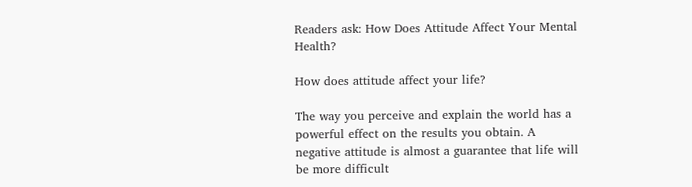Readers ask: How Does Attitude Affect Your Mental Health?

How does attitude affect your life?

The way you perceive and explain the world has a powerful effect on the results you obtain. A negative attitude is almost a guarantee that life will be more difficult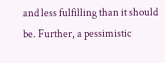and less fulfilling than it should be. Further, a pessimistic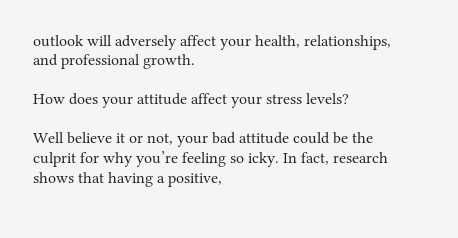outlook will adversely affect your health, relationships, and professional growth.

How does your attitude affect your stress levels?

Well believe it or not, your bad attitude could be the culprit for why you’re feeling so icky. In fact, research shows that having a positive,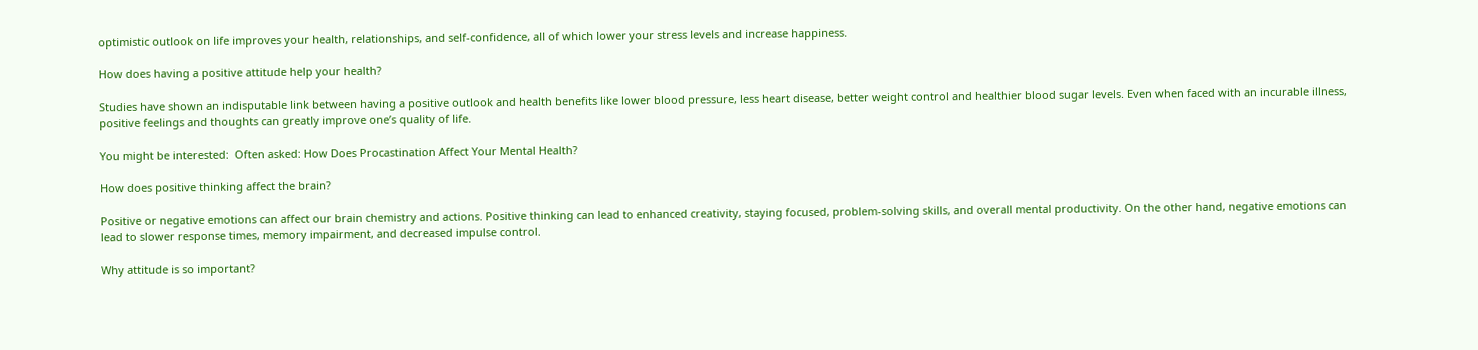optimistic outlook on life improves your health, relationships, and self-confidence, all of which lower your stress levels and increase happiness.

How does having a positive attitude help your health?

Studies have shown an indisputable link between having a positive outlook and health benefits like lower blood pressure, less heart disease, better weight control and healthier blood sugar levels. Even when faced with an incurable illness, positive feelings and thoughts can greatly improve one’s quality of life.

You might be interested:  Often asked: How Does Procastination Affect Your Mental Health?

How does positive thinking affect the brain?

Positive or negative emotions can affect our brain chemistry and actions. Positive thinking can lead to enhanced creativity, staying focused, problem-solving skills, and overall mental productivity. On the other hand, negative emotions can lead to slower response times, memory impairment, and decreased impulse control.

Why attitude is so important?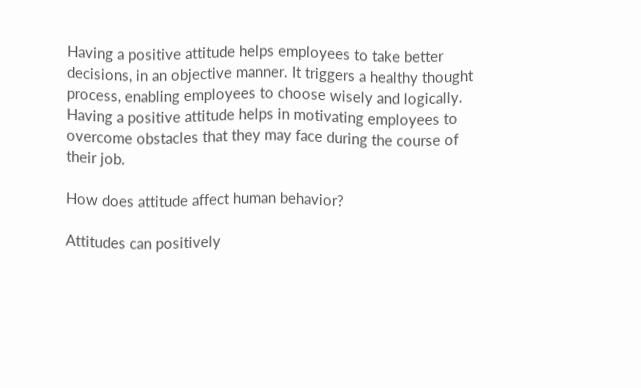Having a positive attitude helps employees to take better decisions, in an objective manner. It triggers a healthy thought process, enabling employees to choose wisely and logically. Having a positive attitude helps in motivating employees to overcome obstacles that they may face during the course of their job.

How does attitude affect human behavior?

Attitudes can positively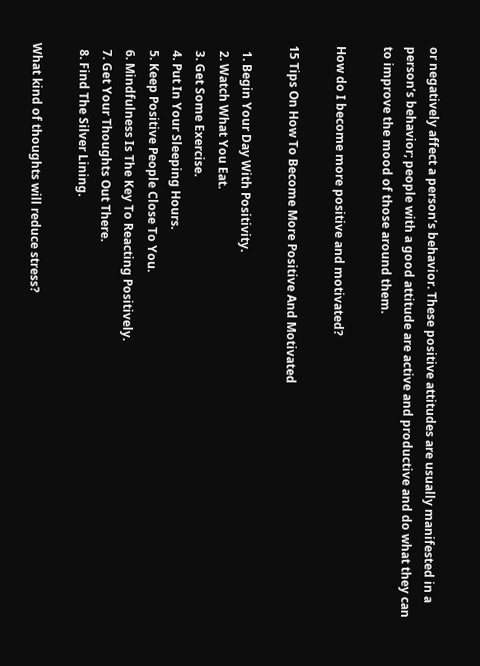or negatively affect a person’s behavior. These positive attitudes are usually manifested in a person’s behavior; people with a good attitude are active and productive and do what they can to improve the mood of those around them.

How do I become more positive and motivated?

15 Tips On How To Become More Positive And Motivated

  1. Begin Your Day With Positivity.
  2. Watch What You Eat.
  3. Get Some Exercise.
  4. Put In Your Sleeping Hours.
  5. Keep Positive People Close To You.
  6. Mindfulness Is The Key To Reacting Positively.
  7. Get Your Thoughts Out There.
  8. Find The Silver Lining.

What kind of thoughts will reduce stress?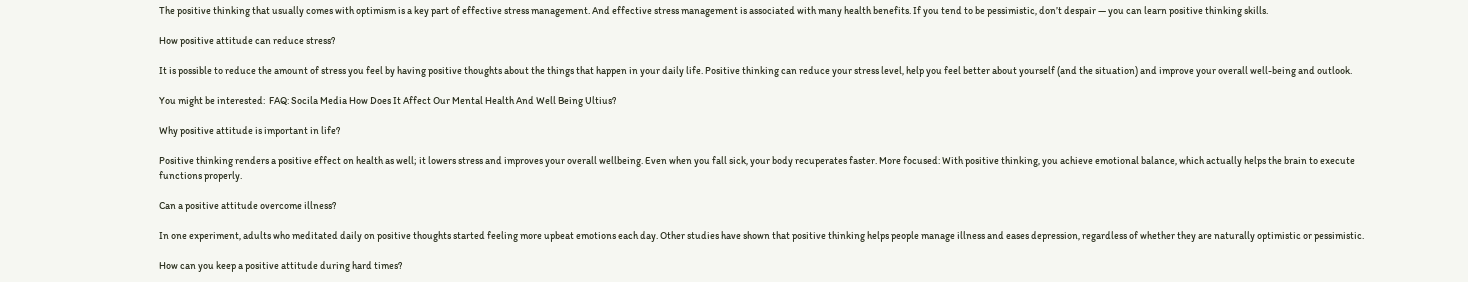The positive thinking that usually comes with optimism is a key part of effective stress management. And effective stress management is associated with many health benefits. If you tend to be pessimistic, don’t despair — you can learn positive thinking skills.

How positive attitude can reduce stress?

It is possible to reduce the amount of stress you feel by having positive thoughts about the things that happen in your daily life. Positive thinking can reduce your stress level, help you feel better about yourself (and the situation) and improve your overall well-being and outlook.

You might be interested:  FAQ: Socila Media How Does It Affect Our Mental Health And Well Being Ultius?

Why positive attitude is important in life?

Positive thinking renders a positive effect on health as well; it lowers stress and improves your overall wellbeing. Even when you fall sick, your body recuperates faster. More focused: With positive thinking, you achieve emotional balance, which actually helps the brain to execute functions properly.

Can a positive attitude overcome illness?

In one experiment, adults who meditated daily on positive thoughts started feeling more upbeat emotions each day. Other studies have shown that positive thinking helps people manage illness and eases depression, regardless of whether they are naturally optimistic or pessimistic.

How can you keep a positive attitude during hard times?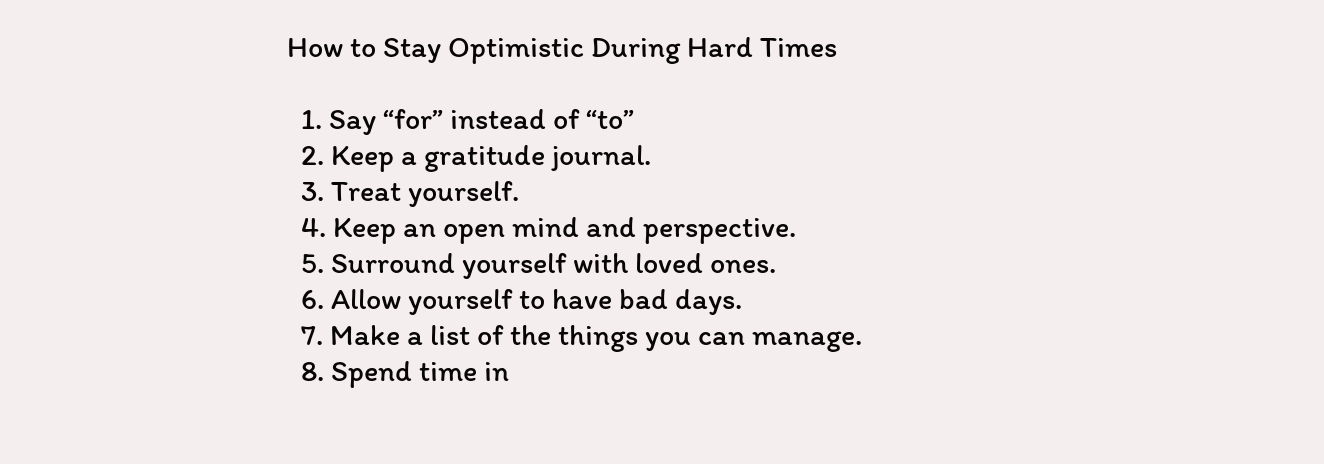How to Stay Optimistic During Hard Times

  1. Say “for” instead of “to”
  2. Keep a gratitude journal.
  3. Treat yourself.
  4. Keep an open mind and perspective.
  5. Surround yourself with loved ones.
  6. Allow yourself to have bad days.
  7. Make a list of the things you can manage.
  8. Spend time in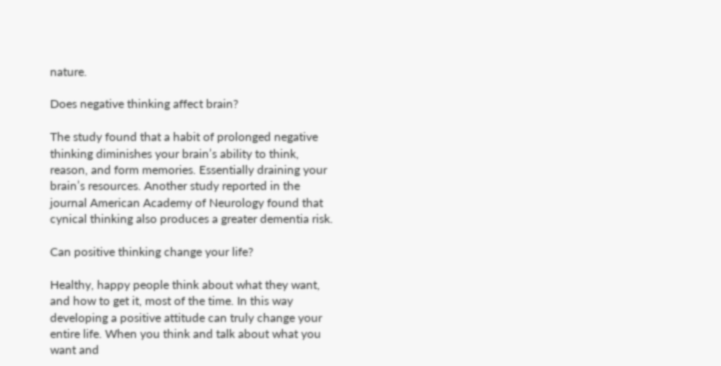nature.

Does negative thinking affect brain?

The study found that a habit of prolonged negative thinking diminishes your brain’s ability to think, reason, and form memories. Essentially draining your brain’s resources. Another study reported in the journal American Academy of Neurology found that cynical thinking also produces a greater dementia risk.

Can positive thinking change your life?

Healthy, happy people think about what they want, and how to get it, most of the time. In this way developing a positive attitude can truly change your entire life. When you think and talk about what you want and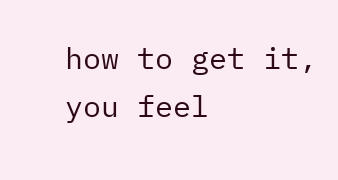how to get it, you feel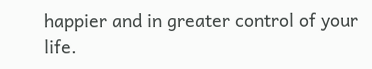happier and in greater control of your life.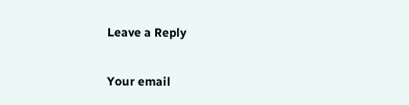Leave a Reply

Your email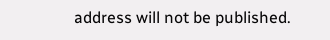address will not be published.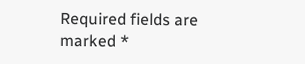Required fields are marked *